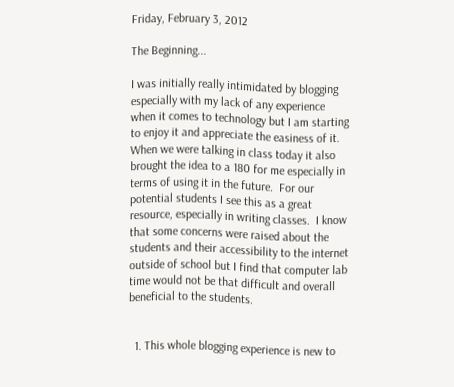Friday, February 3, 2012

The Beginning...

I was initially really intimidated by blogging especially with my lack of any experience when it comes to technology but I am starting to enjoy it and appreciate the easiness of it.  When we were talking in class today it also brought the idea to a 180 for me especially in terms of using it in the future.  For our potential students I see this as a great resource, especially in writing classes.  I know that some concerns were raised about the students and their accessibility to the internet outside of school but I find that computer lab time would not be that difficult and overall beneficial to the students.


  1. This whole blogging experience is new to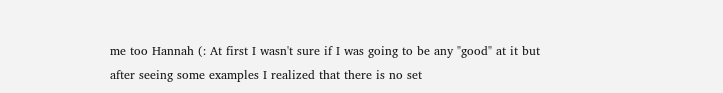me too Hannah (: At first I wasn't sure if I was going to be any "good" at it but after seeing some examples I realized that there is no set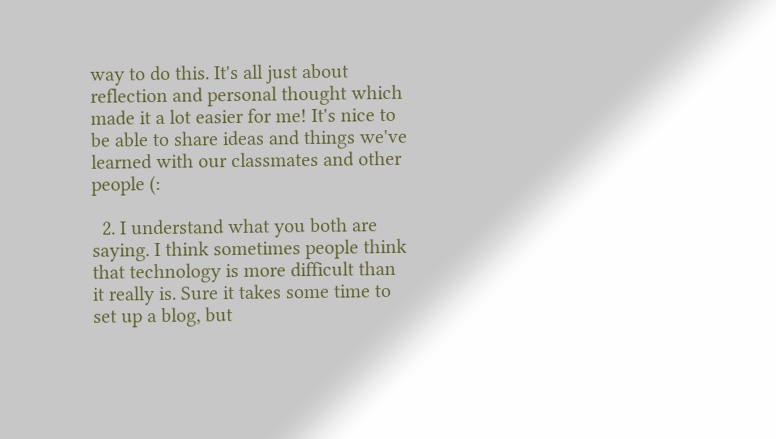way to do this. It's all just about reflection and personal thought which made it a lot easier for me! It's nice to be able to share ideas and things we've learned with our classmates and other people (:

  2. I understand what you both are saying. I think sometimes people think that technology is more difficult than it really is. Sure it takes some time to set up a blog, but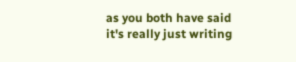as you both have said it's really just writing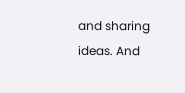and sharing ideas. And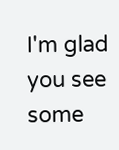I'm glad you see some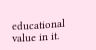educational value in it.